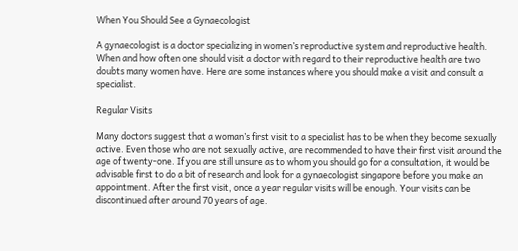When You Should See a Gynaecologist

A gynaecologist is a doctor specializing in women’s reproductive system and reproductive health. When and how often one should visit a doctor with regard to their reproductive health are two doubts many women have. Here are some instances where you should make a visit and consult a specialist.

Regular Visits

Many doctors suggest that a woman’s first visit to a specialist has to be when they become sexually active. Even those who are not sexually active, are recommended to have their first visit around the age of twenty-one. If you are still unsure as to whom you should go for a consultation, it would be advisable first to do a bit of research and look for a gynaecologist singapore before you make an appointment. After the first visit, once a year regular visits will be enough. Your visits can be discontinued after around 70 years of age.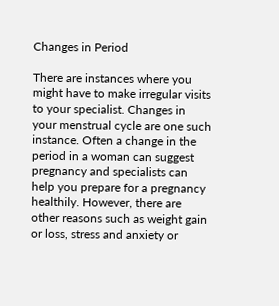Changes in Period

There are instances where you might have to make irregular visits to your specialist. Changes in your menstrual cycle are one such instance. Often a change in the period in a woman can suggest pregnancy and specialists can help you prepare for a pregnancy healthily. However, there are other reasons such as weight gain or loss, stress and anxiety or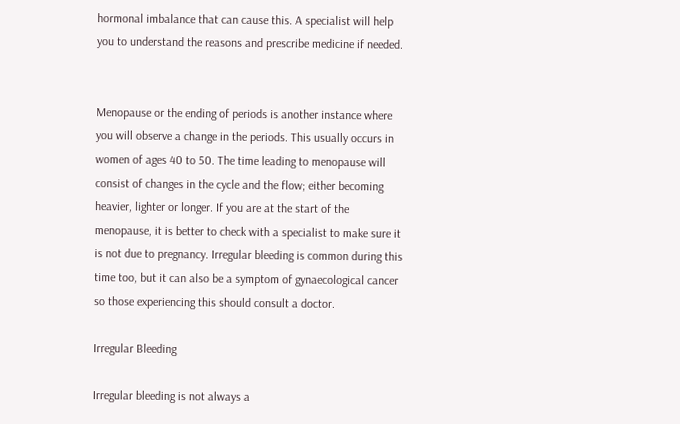hormonal imbalance that can cause this. A specialist will help you to understand the reasons and prescribe medicine if needed.


Menopause or the ending of periods is another instance where you will observe a change in the periods. This usually occurs in women of ages 40 to 50. The time leading to menopause will consist of changes in the cycle and the flow; either becoming heavier, lighter or longer. If you are at the start of the menopause, it is better to check with a specialist to make sure it is not due to pregnancy. Irregular bleeding is common during this time too, but it can also be a symptom of gynaecological cancer so those experiencing this should consult a doctor.

Irregular Bleeding

Irregular bleeding is not always a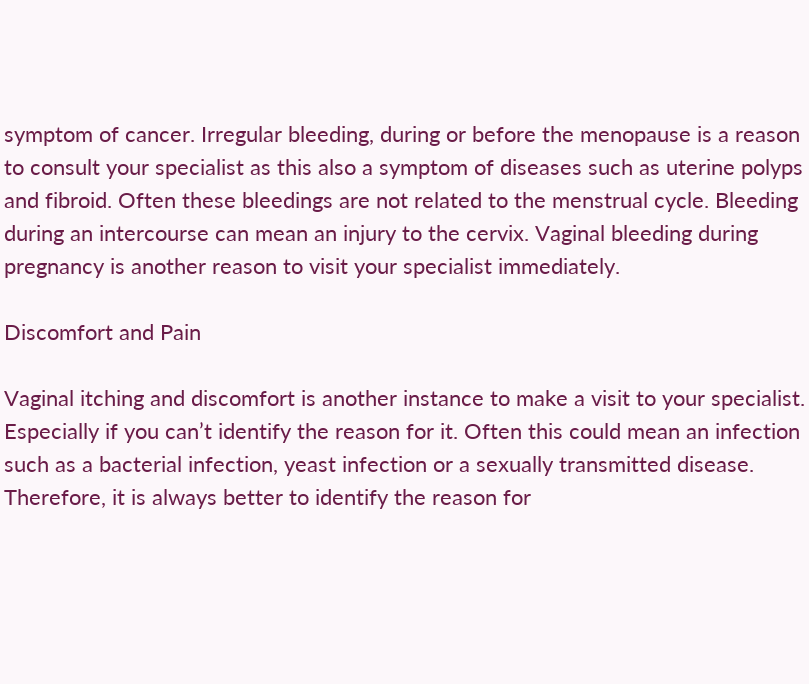symptom of cancer. Irregular bleeding, during or before the menopause is a reason to consult your specialist as this also a symptom of diseases such as uterine polyps and fibroid. Often these bleedings are not related to the menstrual cycle. Bleeding during an intercourse can mean an injury to the cervix. Vaginal bleeding during pregnancy is another reason to visit your specialist immediately.

Discomfort and Pain

Vaginal itching and discomfort is another instance to make a visit to your specialist. Especially if you can’t identify the reason for it. Often this could mean an infection such as a bacterial infection, yeast infection or a sexually transmitted disease. Therefore, it is always better to identify the reason for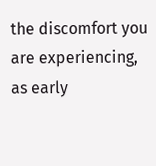the discomfort you are experiencing, as early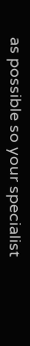as possible so your specialist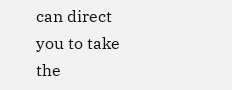can direct you to take the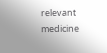relevant medicine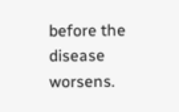before the disease worsens.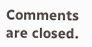Comments are closed.